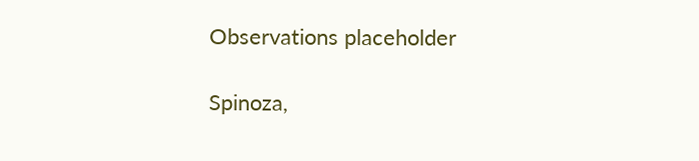Observations placeholder

Spinoza,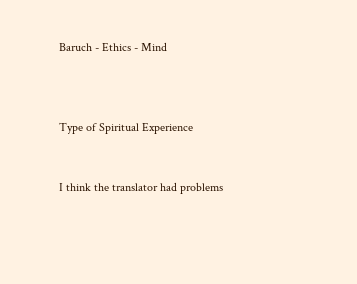Baruch - Ethics - Mind



Type of Spiritual Experience


I think the translator had problems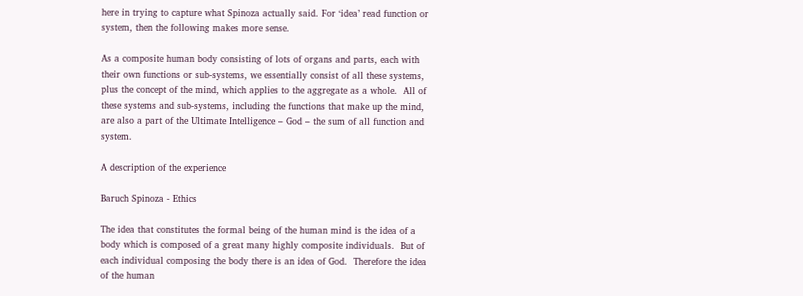here in trying to capture what Spinoza actually said. For ‘idea’ read function or system, then the following makes more sense.

As a composite human body consisting of lots of organs and parts, each with their own functions or sub-systems, we essentially consist of all these systems, plus the concept of the mind, which applies to the aggregate as a whole.  All of these systems and sub-systems, including the functions that make up the mind, are also a part of the Ultimate Intelligence – God – the sum of all function and system.

A description of the experience

Baruch Spinoza - Ethics

The idea that constitutes the formal being of the human mind is the idea of a body which is composed of a great many highly composite individuals.  But of each individual composing the body there is an idea of God.  Therefore the idea of the human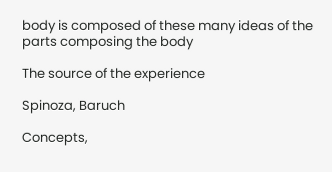body is composed of these many ideas of the parts composing the body

The source of the experience

Spinoza, Baruch

Concepts,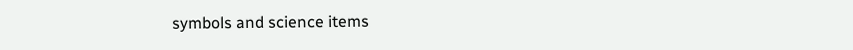symbols and science items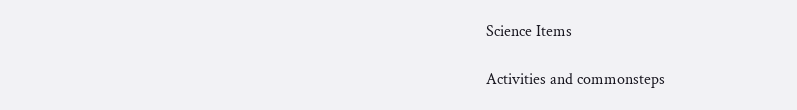Science Items

Activities and commonsteps